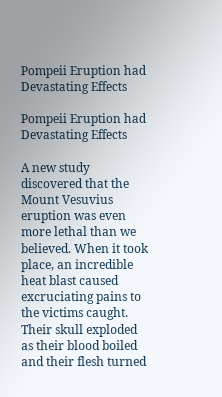Pompeii Eruption had Devastating Effects

Pompeii Eruption had Devastating Effects

A new study discovered that the Mount Vesuvius eruption was even more lethal than we believed. When it took place, an incredible heat blast caused excruciating pains to the victims caught. Their skull exploded as their blood boiled and their flesh turned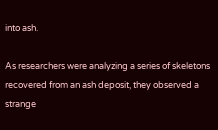into ash.

As researchers were analyzing a series of skeletons recovered from an ash deposit, they observed a strange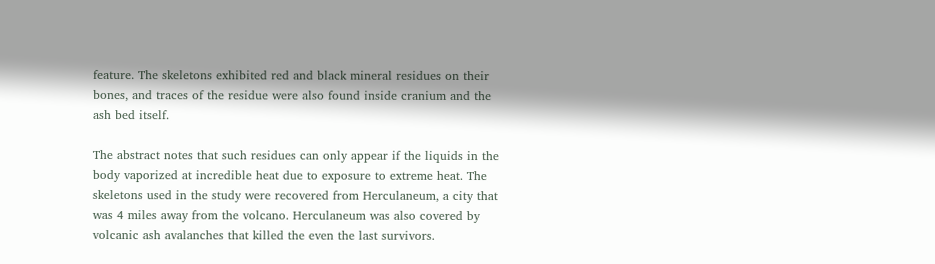feature. The skeletons exhibited red and black mineral residues on their bones, and traces of the residue were also found inside cranium and the ash bed itself.

The abstract notes that such residues can only appear if the liquids in the body vaporized at incredible heat due to exposure to extreme heat. The skeletons used in the study were recovered from Herculaneum, a city that was 4 miles away from the volcano. Herculaneum was also covered by volcanic ash avalanches that killed the even the last survivors.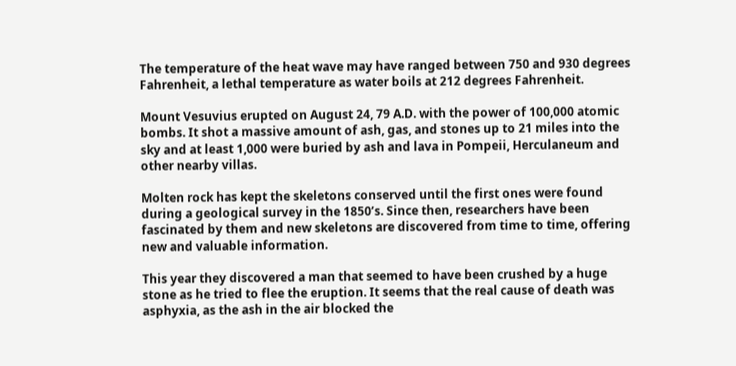The temperature of the heat wave may have ranged between 750 and 930 degrees Fahrenheit, a lethal temperature as water boils at 212 degrees Fahrenheit.

Mount Vesuvius erupted on August 24, 79 A.D. with the power of 100,000 atomic bombs. It shot a massive amount of ash, gas, and stones up to 21 miles into the sky and at least 1,000 were buried by ash and lava in Pompeii, Herculaneum and other nearby villas.

Molten rock has kept the skeletons conserved until the first ones were found during a geological survey in the 1850’s. Since then, researchers have been fascinated by them and new skeletons are discovered from time to time, offering new and valuable information.

This year they discovered a man that seemed to have been crushed by a huge stone as he tried to flee the eruption. It seems that the real cause of death was asphyxia, as the ash in the air blocked the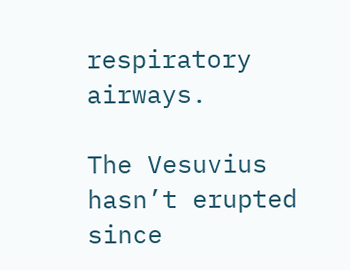respiratory airways.

The Vesuvius hasn’t erupted since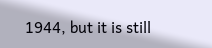1944, but it is still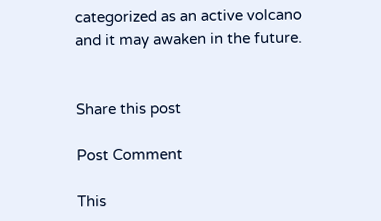categorized as an active volcano and it may awaken in the future.


Share this post

Post Comment

This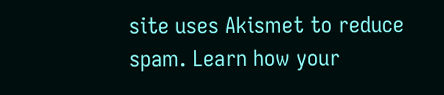site uses Akismet to reduce spam. Learn how your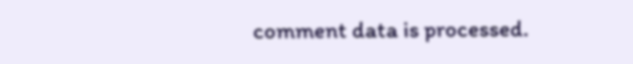comment data is processed.